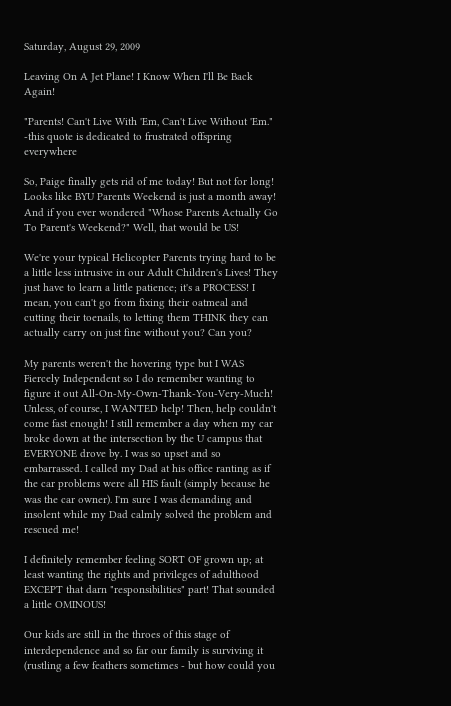Saturday, August 29, 2009

Leaving On A Jet Plane! I Know When I'll Be Back Again!

"Parents! Can't Live With 'Em, Can't Live Without 'Em." -this quote is dedicated to frustrated offspring everywhere

So, Paige finally gets rid of me today! But not for long! Looks like BYU Parents Weekend is just a month away! And if you ever wondered "Whose Parents Actually Go To Parent's Weekend?" Well, that would be US!

We're your typical Helicopter Parents trying hard to be a little less intrusive in our Adult Children's Lives! They just have to learn a little patience; it's a PROCESS! I mean, you can't go from fixing their oatmeal and cutting their toenails, to letting them THINK they can actually carry on just fine without you? Can you?

My parents weren't the hovering type but I WAS Fiercely Independent so I do remember wanting to figure it out All-On-My-Own-Thank-You-Very-Much! Unless, of course, I WANTED help! Then, help couldn't come fast enough! I still remember a day when my car broke down at the intersection by the U campus that EVERYONE drove by. I was so upset and so embarrassed. I called my Dad at his office ranting as if the car problems were all HIS fault (simply because he was the car owner). I'm sure I was demanding and insolent while my Dad calmly solved the problem and rescued me!

I definitely remember feeling SORT OF grown up; at least wanting the rights and privileges of adulthood EXCEPT that darn "responsibilities" part! That sounded a little OMINOUS!

Our kids are still in the throes of this stage of interdependence and so far our family is surviving it (rustling a few feathers sometimes - but how could you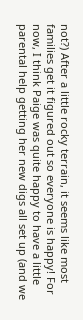not?) After a little rocky terrain, it seems like most families get it figured out so everyone is happy! For now, I think Paige was quite happy to have a little parental help getting her new digs all set up (and we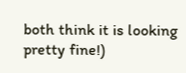both think it is looking pretty fine!)